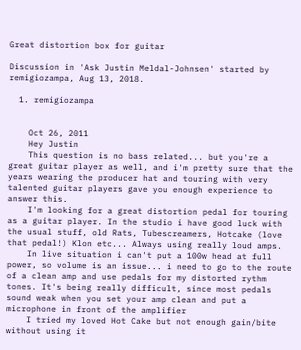Great distortion box for guitar

Discussion in 'Ask Justin Meldal-Johnsen' started by remigiozampa, Aug 13, 2018.

  1. remigiozampa


    Oct 26, 2011
    Hey Justin
    This question is no bass related... but you're a great guitar player as well, and i'm pretty sure that the years wearing the producer hat and touring with very talented guitar players gave you enough experience to answer this.
    I'm looking for a great distortion pedal for touring as a guitar player. In the studio i have good luck with the usual stuff, old Rats, Tubescreamers, Hotcake (love that pedal!) Klon etc... Always using really loud amps.
    In live situation i can't put a 100w head at full power, so volume is an issue... i need to go to the route of a clean amp and use pedals for my distorted rythm tones. It's being really difficult, since most pedals sound weak when you set your amp clean and put a microphone in front of the amplifier
    I tried my loved Hot Cake but not enough gain/bite without using it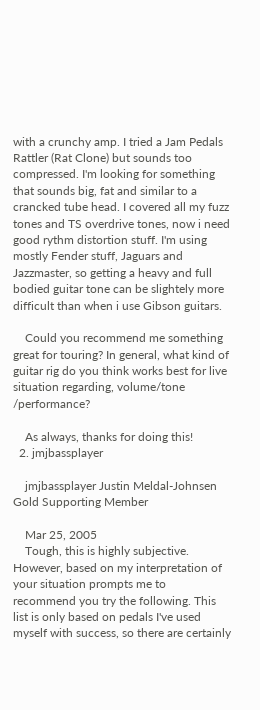with a crunchy amp. I tried a Jam Pedals Rattler (Rat Clone) but sounds too compressed. I'm looking for something that sounds big, fat and similar to a crancked tube head. I covered all my fuzz tones and TS overdrive tones, now i need good rythm distortion stuff. I'm using mostly Fender stuff, Jaguars and Jazzmaster, so getting a heavy and full bodied guitar tone can be slightely more difficult than when i use Gibson guitars.

    Could you recommend me something great for touring? In general, what kind of guitar rig do you think works best for live situation regarding, volume/tone /performance?

    As always, thanks for doing this!
  2. jmjbassplayer

    jmjbassplayer Justin Meldal-Johnsen Gold Supporting Member

    Mar 25, 2005
    Tough, this is highly subjective. However, based on my interpretation of your situation prompts me to recommend you try the following. This list is only based on pedals I've used myself with success, so there are certainly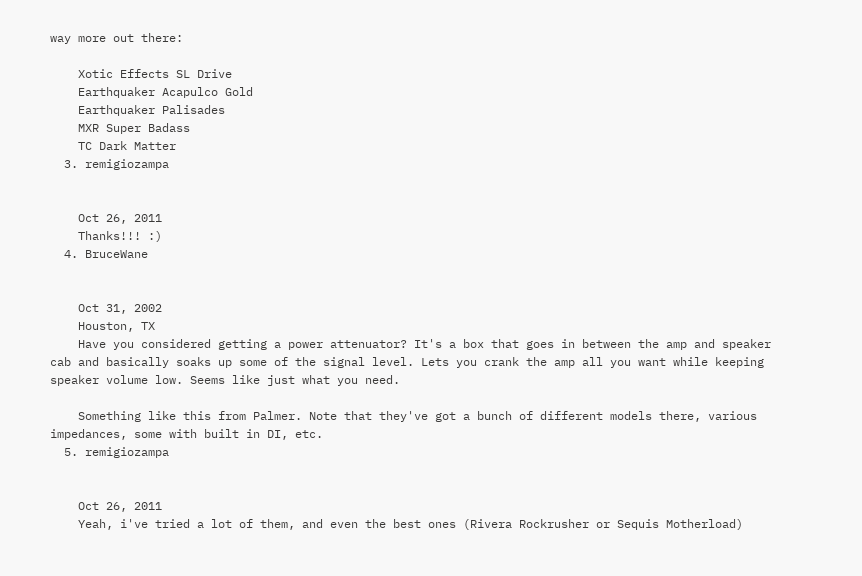way more out there:

    Xotic Effects SL Drive
    Earthquaker Acapulco Gold
    Earthquaker Palisades
    MXR Super Badass
    TC Dark Matter
  3. remigiozampa


    Oct 26, 2011
    Thanks!!! :)
  4. BruceWane


    Oct 31, 2002
    Houston, TX
    Have you considered getting a power attenuator? It's a box that goes in between the amp and speaker cab and basically soaks up some of the signal level. Lets you crank the amp all you want while keeping speaker volume low. Seems like just what you need.

    Something like this from Palmer. Note that they've got a bunch of different models there, various impedances, some with built in DI, etc.
  5. remigiozampa


    Oct 26, 2011
    Yeah, i've tried a lot of them, and even the best ones (Rivera Rockrusher or Sequis Motherload)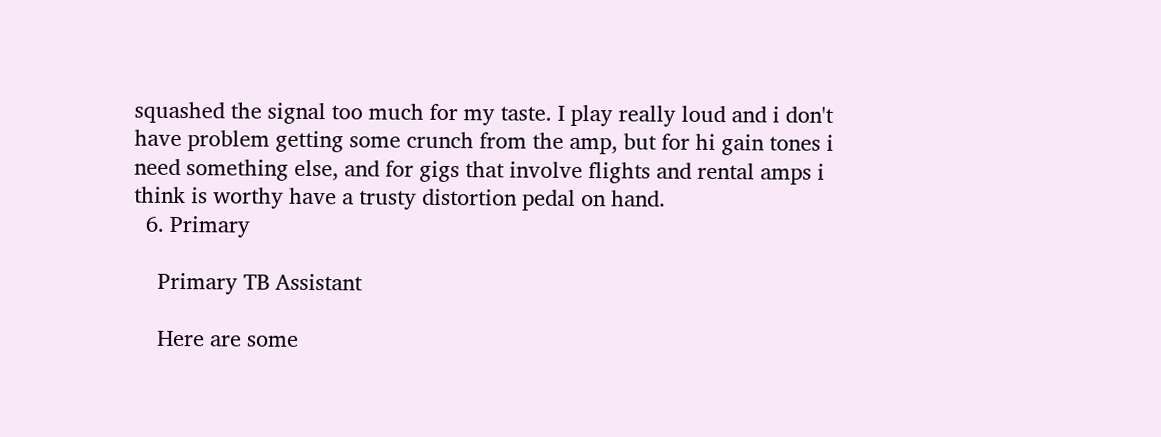squashed the signal too much for my taste. I play really loud and i don't have problem getting some crunch from the amp, but for hi gain tones i need something else, and for gigs that involve flights and rental amps i think is worthy have a trusty distortion pedal on hand.
  6. Primary

    Primary TB Assistant

    Here are some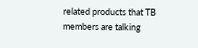related products that TB members are talking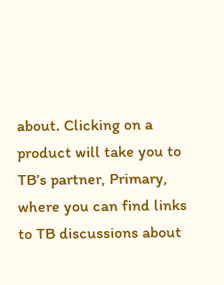about. Clicking on a product will take you to TB’s partner, Primary, where you can find links to TB discussions about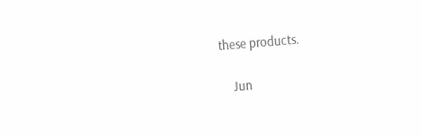these products.

    Jun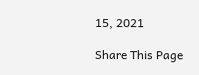15, 2021

Share This Page